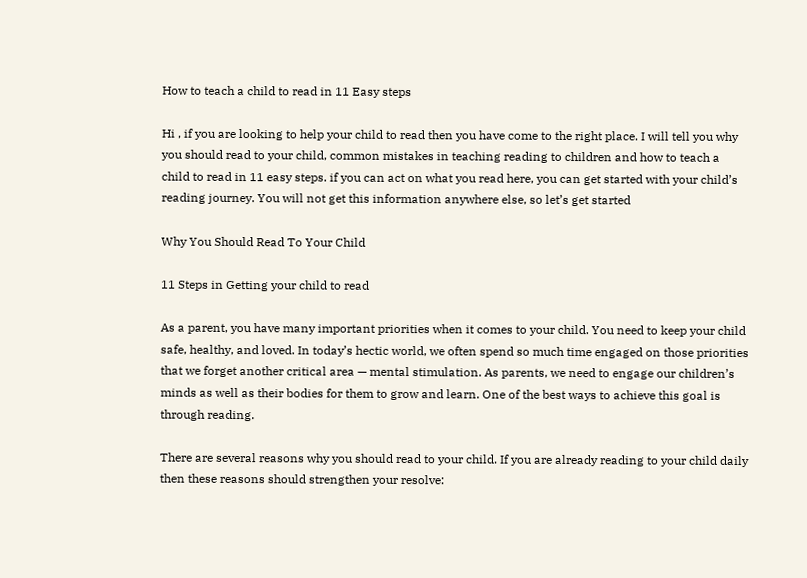How to teach a child to read in 11 Easy steps

Hi , if you are looking to help your child to read then you have come to the right place. I will tell you why you should read to your child, common mistakes in teaching reading to children and how to teach a child to read in 11 easy steps. if you can act on what you read here, you can get started with your child’s reading journey. You will not get this information anywhere else, so let’s get started

Why You Should Read To Your Child

11 Steps in Getting your child to read

As a parent, you have many important priorities when it comes to your child. You need to keep your child safe, healthy, and loved. In today’s hectic world, we often spend so much time engaged on those priorities that we forget another critical area — mental stimulation. As parents, we need to engage our children’s minds as well as their bodies for them to grow and learn. One of the best ways to achieve this goal is through reading.

There are several reasons why you should read to your child. If you are already reading to your child daily then these reasons should strengthen your resolve: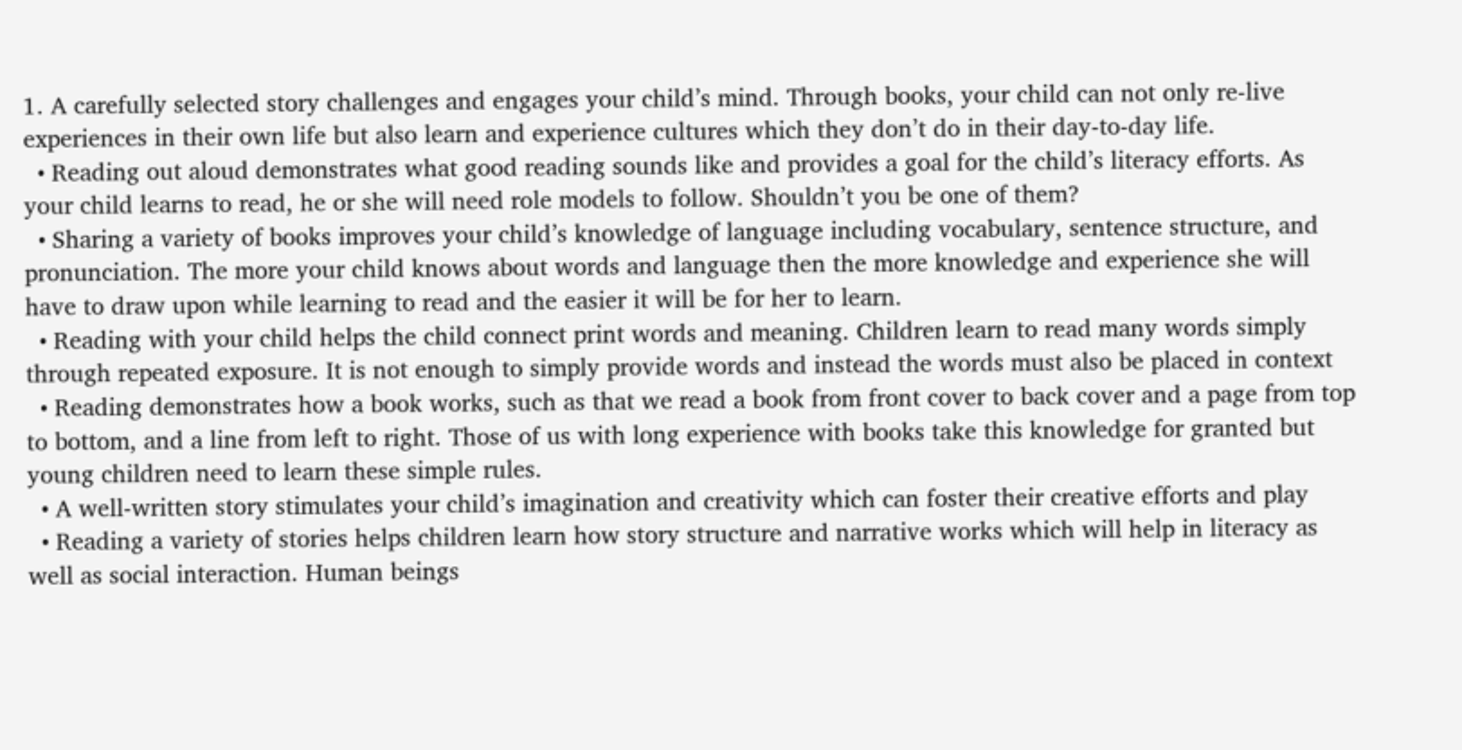1. A carefully selected story challenges and engages your child’s mind. Through books, your child can not only re-live experiences in their own life but also learn and experience cultures which they don’t do in their day-to-day life.
  • Reading out aloud demonstrates what good reading sounds like and provides a goal for the child’s literacy efforts. As your child learns to read, he or she will need role models to follow. Shouldn’t you be one of them?
  • Sharing a variety of books improves your child’s knowledge of language including vocabulary, sentence structure, and pronunciation. The more your child knows about words and language then the more knowledge and experience she will have to draw upon while learning to read and the easier it will be for her to learn.
  • Reading with your child helps the child connect print words and meaning. Children learn to read many words simply through repeated exposure. It is not enough to simply provide words and instead the words must also be placed in context
  • Reading demonstrates how a book works, such as that we read a book from front cover to back cover and a page from top to bottom, and a line from left to right. Those of us with long experience with books take this knowledge for granted but young children need to learn these simple rules.
  • A well-written story stimulates your child’s imagination and creativity which can foster their creative efforts and play
  • Reading a variety of stories helps children learn how story structure and narrative works which will help in literacy as well as social interaction. Human beings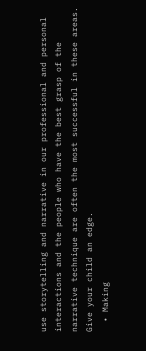use storytelling and narrative in our professional and personal interactions and the people who have the best grasp of the narrative technique are often the most successful in these areas. Give your child an edge.
  • Making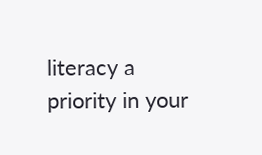literacy a priority in your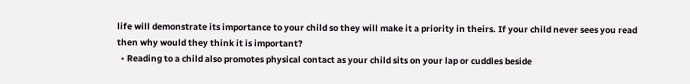life will demonstrate its importance to your child so they will make it a priority in theirs. If your child never sees you read then why would they think it is important?
  • Reading to a child also promotes physical contact as your child sits on your lap or cuddles beside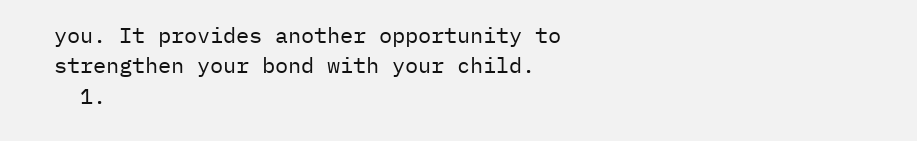you. It provides another opportunity to strengthen your bond with your child.
  1.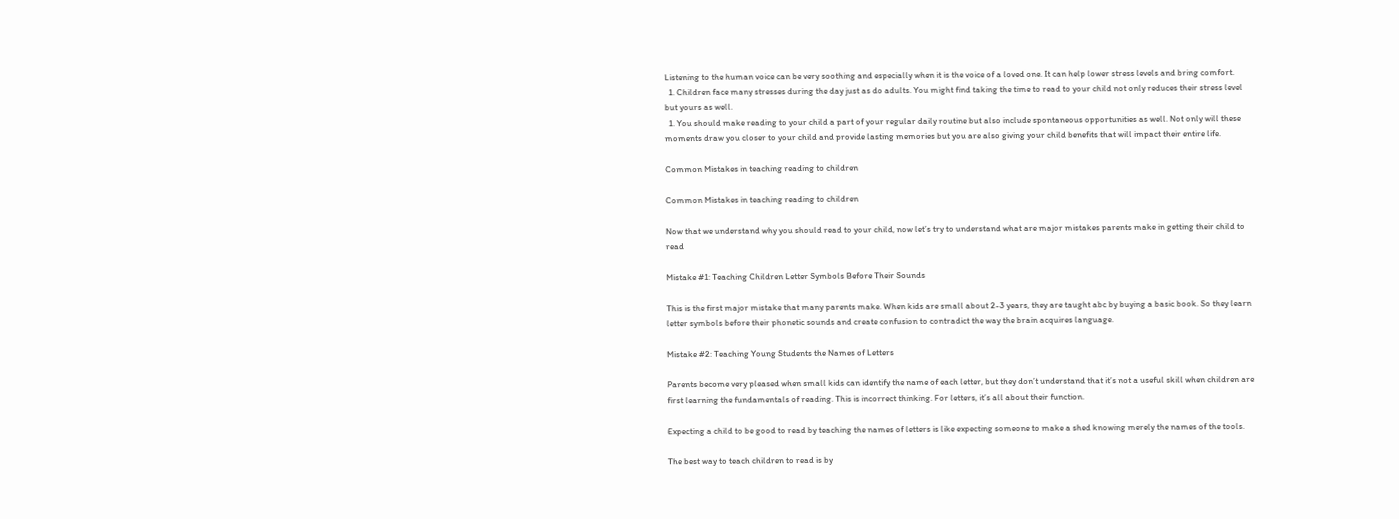Listening to the human voice can be very soothing and especially when it is the voice of a loved one. It can help lower stress levels and bring comfort.
  1. Children face many stresses during the day just as do adults. You might find taking the time to read to your child not only reduces their stress level but yours as well.
  1. You should make reading to your child a part of your regular daily routine but also include spontaneous opportunities as well. Not only will these moments draw you closer to your child and provide lasting memories but you are also giving your child benefits that will impact their entire life.

Common Mistakes in teaching reading to children

Common Mistakes in teaching reading to children

Now that we understand why you should read to your child, now let’s try to understand what are major mistakes parents make in getting their child to read

Mistake #1: Teaching Children Letter Symbols Before Their Sounds

This is the first major mistake that many parents make. When kids are small about 2-3 years, they are taught abc by buying a basic book. So they learn letter symbols before their phonetic sounds and create confusion to contradict the way the brain acquires language.

Mistake #2: Teaching Young Students the Names of Letters

Parents become very pleased when small kids can identify the name of each letter, but they don’t understand that it’s not a useful skill when children are first learning the fundamentals of reading. This is incorrect thinking. For letters, it’s all about their function.

Expecting a child to be good to read by teaching the names of letters is like expecting someone to make a shed knowing merely the names of the tools.

The best way to teach children to read is by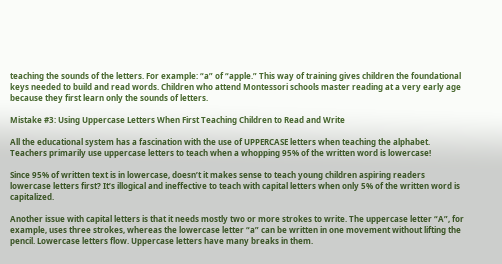teaching the sounds of the letters. For example: “a” of “apple.” This way of training gives children the foundational keys needed to build and read words. Children who attend Montessori schools master reading at a very early age because they first learn only the sounds of letters.

Mistake #3: Using Uppercase Letters When First Teaching Children to Read and Write

All the educational system has a fascination with the use of UPPERCASE letters when teaching the alphabet. Teachers primarily use uppercase letters to teach when a whopping 95% of the written word is lowercase!

Since 95% of written text is in lowercase, doesn’t it makes sense to teach young children aspiring readers lowercase letters first? It’s illogical and ineffective to teach with capital letters when only 5% of the written word is capitalized.

Another issue with capital letters is that it needs mostly two or more strokes to write. The uppercase letter “A”, for example, uses three strokes, whereas the lowercase letter “a” can be written in one movement without lifting the pencil. Lowercase letters flow. Uppercase letters have many breaks in them.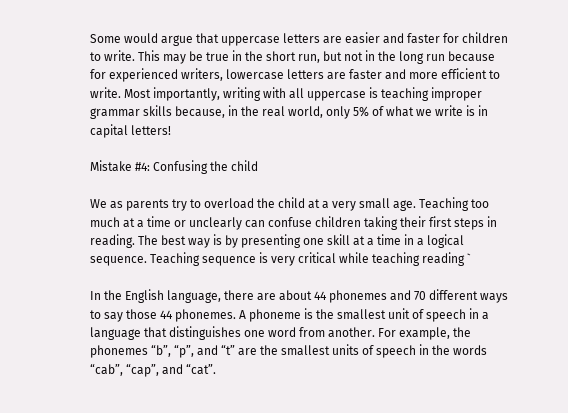Some would argue that uppercase letters are easier and faster for children to write. This may be true in the short run, but not in the long run because for experienced writers, lowercase letters are faster and more efficient to write. Most importantly, writing with all uppercase is teaching improper grammar skills because, in the real world, only 5% of what we write is in capital letters!

Mistake #4: Confusing the child

We as parents try to overload the child at a very small age. Teaching too much at a time or unclearly can confuse children taking their first steps in reading. The best way is by presenting one skill at a time in a logical sequence. Teaching sequence is very critical while teaching reading `

In the English language, there are about 44 phonemes and 70 different ways to say those 44 phonemes. A phoneme is the smallest unit of speech in a language that distinguishes one word from another. For example, the phonemes “b”, “p”, and “t” are the smallest units of speech in the words “cab”, “cap”, and “cat”.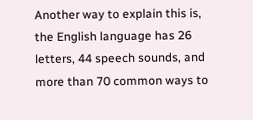Another way to explain this is, the English language has 26 letters, 44 speech sounds, and more than 70 common ways to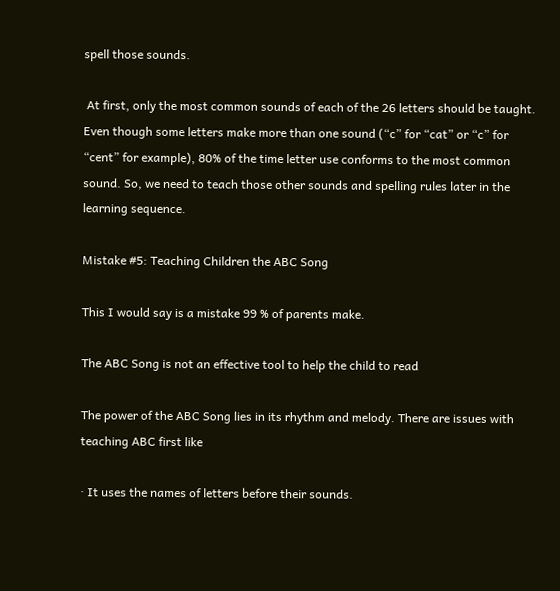spell those sounds.

 At first, only the most common sounds of each of the 26 letters should be taught. Even though some letters make more than one sound (“c” for “cat” or “c” for “cent” for example), 80% of the time letter use conforms to the most common sound. So, we need to teach those other sounds and spelling rules later in the learning sequence.

Mistake #5: Teaching Children the ABC Song

This I would say is a mistake 99 % of parents make.

The ABC Song is not an effective tool to help the child to read

The power of the ABC Song lies in its rhythm and melody. There are issues with teaching ABC first like

· It uses the names of letters before their sounds.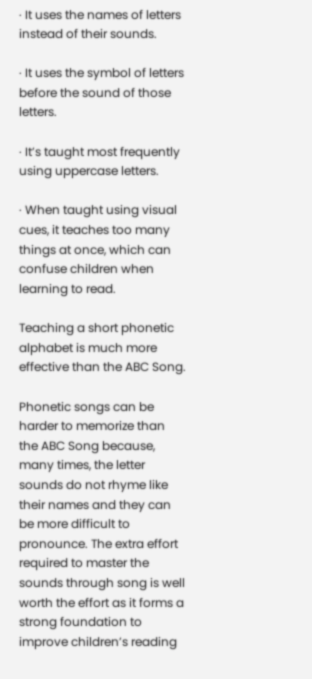· It uses the names of letters instead of their sounds.

· It uses the symbol of letters before the sound of those letters.

· It’s taught most frequently using uppercase letters.

· When taught using visual cues, it teaches too many things at once, which can confuse children when learning to read.

Teaching a short phonetic alphabet is much more effective than the ABC Song.

Phonetic songs can be harder to memorize than the ABC Song because, many times, the letter sounds do not rhyme like their names and they can be more difficult to pronounce. The extra effort required to master the sounds through song is well worth the effort as it forms a strong foundation to improve children’s reading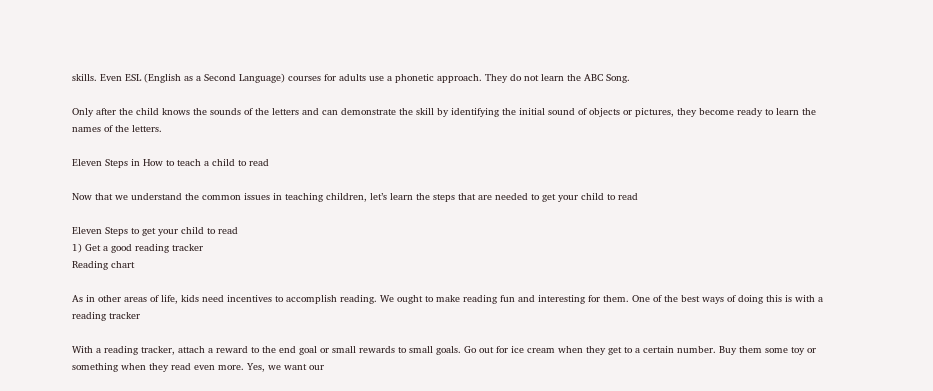skills. Even ESL (English as a Second Language) courses for adults use a phonetic approach. They do not learn the ABC Song.

Only after the child knows the sounds of the letters and can demonstrate the skill by identifying the initial sound of objects or pictures, they become ready to learn the names of the letters.

Eleven Steps in How to teach a child to read

Now that we understand the common issues in teaching children, let’s learn the steps that are needed to get your child to read

Eleven Steps to get your child to read
1) Get a good reading tracker
Reading chart

As in other areas of life, kids need incentives to accomplish reading. We ought to make reading fun and interesting for them. One of the best ways of doing this is with a reading tracker

With a reading tracker, attach a reward to the end goal or small rewards to small goals. Go out for ice cream when they get to a certain number. Buy them some toy or something when they read even more. Yes, we want our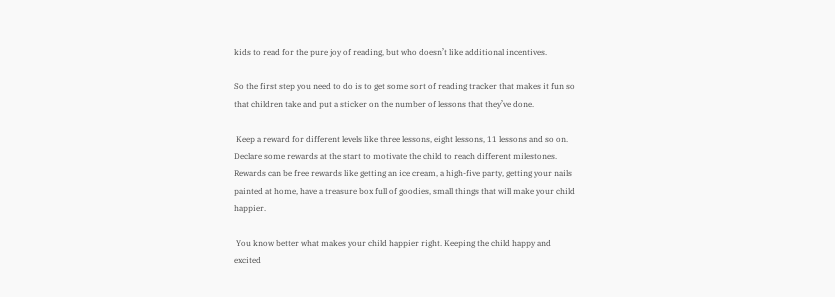kids to read for the pure joy of reading, but who doesn’t like additional incentives.

So the first step you need to do is to get some sort of reading tracker that makes it fun so that children take and put a sticker on the number of lessons that they’ve done.

 Keep a reward for different levels like three lessons, eight lessons, 11 lessons and so on. Declare some rewards at the start to motivate the child to reach different milestones. Rewards can be free rewards like getting an ice cream, a high-five party, getting your nails painted at home, have a treasure box full of goodies, small things that will make your child happier.

 You know better what makes your child happier right. Keeping the child happy and excited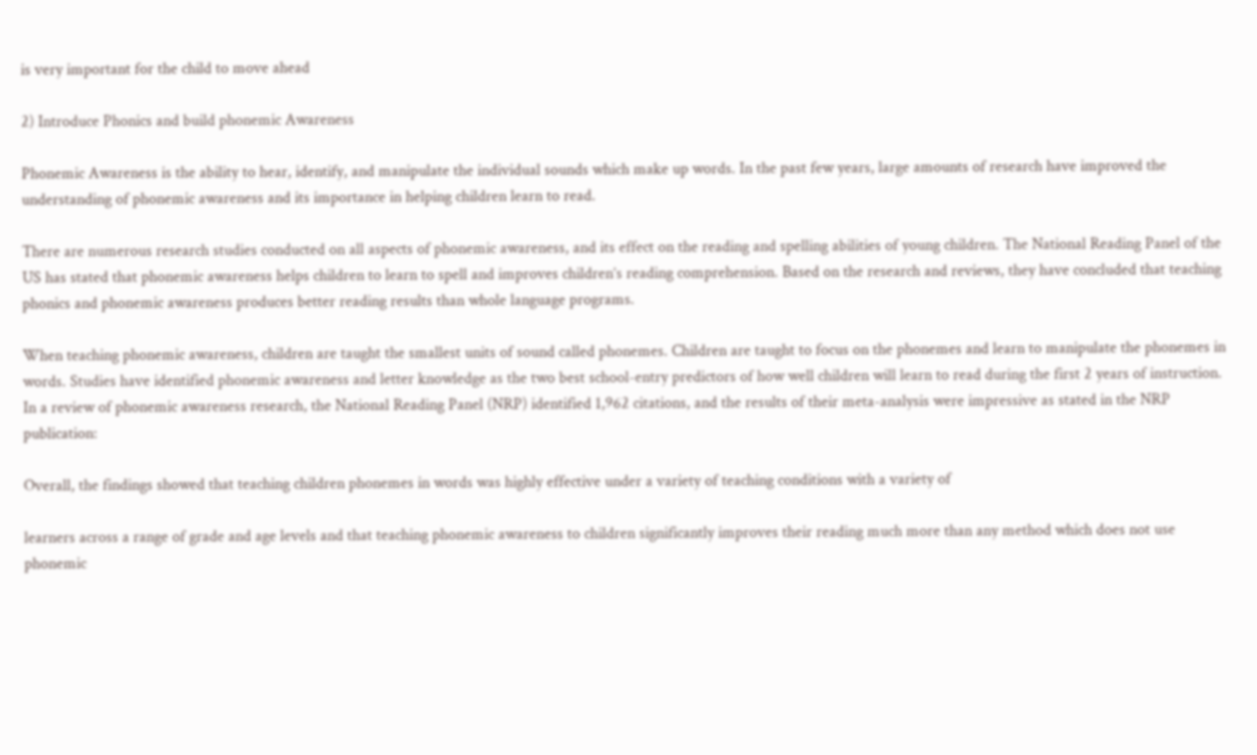is very important for the child to move ahead

2) Introduce Phonics and build phonemic Awareness

Phonemic Awareness is the ability to hear, identify, and manipulate the individual sounds which make up words. In the past few years, large amounts of research have improved the understanding of phonemic awareness and its importance in helping children learn to read.

There are numerous research studies conducted on all aspects of phonemic awareness, and its effect on the reading and spelling abilities of young children. The National Reading Panel of the US has stated that phonemic awareness helps children to learn to spell and improves children’s reading comprehension. Based on the research and reviews, they have concluded that teaching phonics and phonemic awareness produces better reading results than whole language programs.

When teaching phonemic awareness, children are taught the smallest units of sound called phonemes. Children are taught to focus on the phonemes and learn to manipulate the phonemes in words. Studies have identified phonemic awareness and letter knowledge as the two best school-entry predictors of how well children will learn to read during the first 2 years of instruction. In a review of phonemic awareness research, the National Reading Panel (NRP) identified 1,962 citations, and the results of their meta-analysis were impressive as stated in the NRP publication:

Overall, the findings showed that teaching children phonemes in words was highly effective under a variety of teaching conditions with a variety of

learners across a range of grade and age levels and that teaching phonemic awareness to children significantly improves their reading much more than any method which does not use phonemic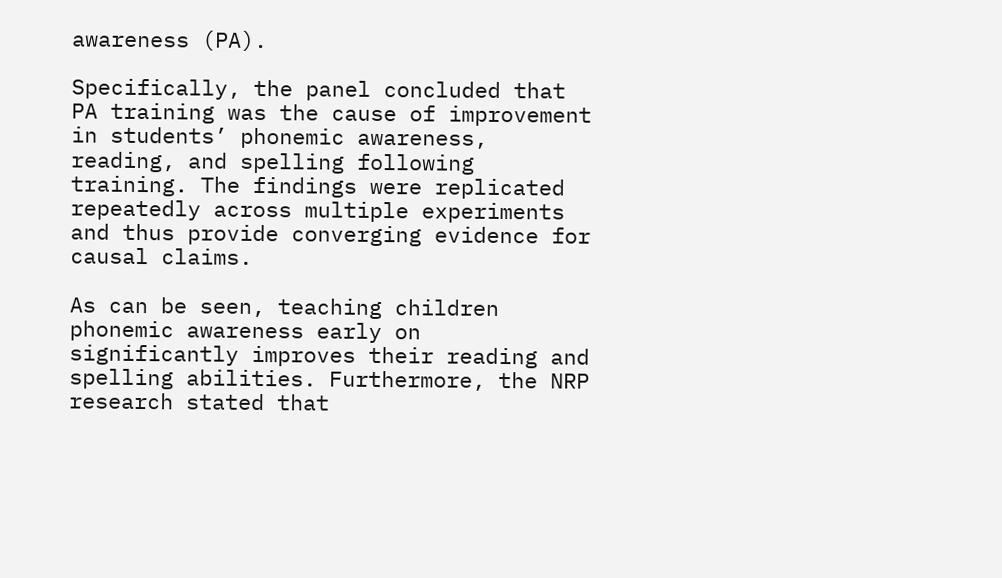awareness (PA).

Specifically, the panel concluded that PA training was the cause of improvement in students’ phonemic awareness, reading, and spelling following training. The findings were replicated repeatedly across multiple experiments and thus provide converging evidence for causal claims.

As can be seen, teaching children phonemic awareness early on significantly improves their reading and spelling abilities. Furthermore, the NRP research stated that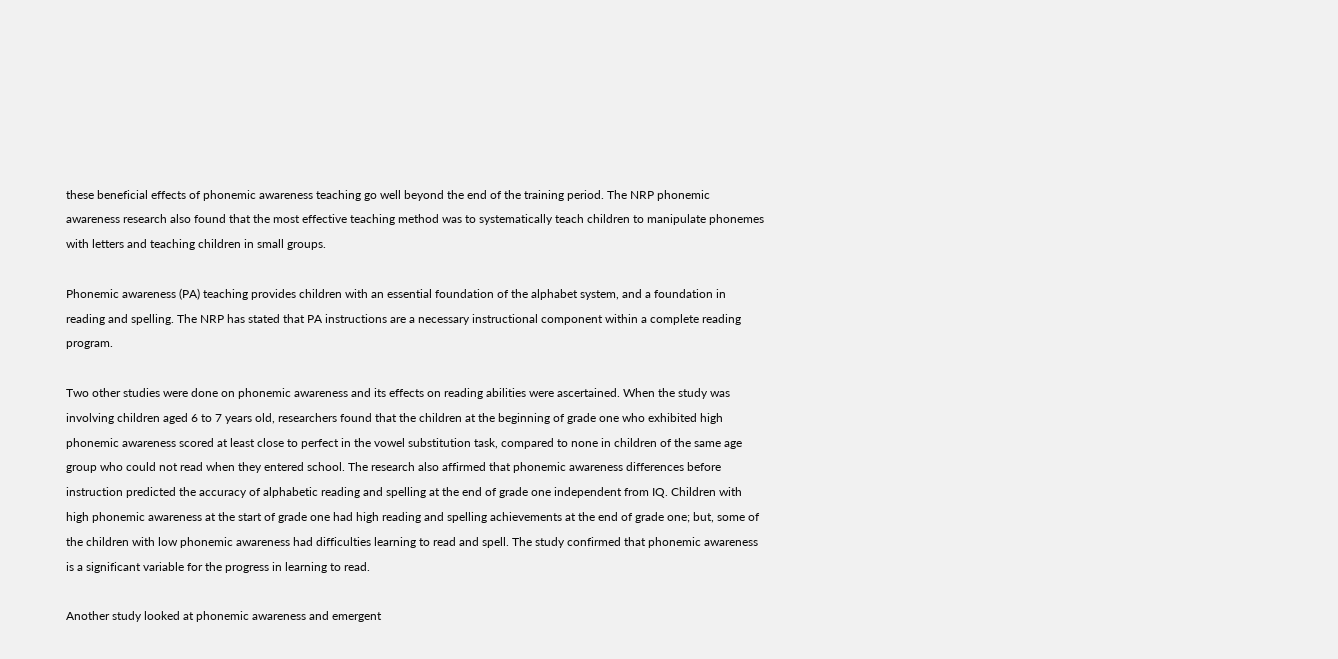these beneficial effects of phonemic awareness teaching go well beyond the end of the training period. The NRP phonemic awareness research also found that the most effective teaching method was to systematically teach children to manipulate phonemes with letters and teaching children in small groups.

Phonemic awareness (PA) teaching provides children with an essential foundation of the alphabet system, and a foundation in reading and spelling. The NRP has stated that PA instructions are a necessary instructional component within a complete reading program.

Two other studies were done on phonemic awareness and its effects on reading abilities were ascertained. When the study was involving children aged 6 to 7 years old, researchers found that the children at the beginning of grade one who exhibited high phonemic awareness scored at least close to perfect in the vowel substitution task, compared to none in children of the same age group who could not read when they entered school. The research also affirmed that phonemic awareness differences before instruction predicted the accuracy of alphabetic reading and spelling at the end of grade one independent from IQ. Children with high phonemic awareness at the start of grade one had high reading and spelling achievements at the end of grade one; but, some of the children with low phonemic awareness had difficulties learning to read and spell. The study confirmed that phonemic awareness is a significant variable for the progress in learning to read.

Another study looked at phonemic awareness and emergent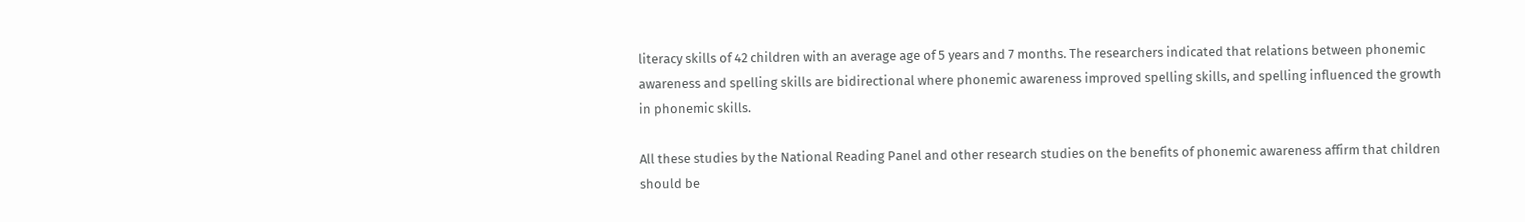literacy skills of 42 children with an average age of 5 years and 7 months. The researchers indicated that relations between phonemic awareness and spelling skills are bidirectional where phonemic awareness improved spelling skills, and spelling influenced the growth in phonemic skills.

All these studies by the National Reading Panel and other research studies on the benefits of phonemic awareness affirm that children should be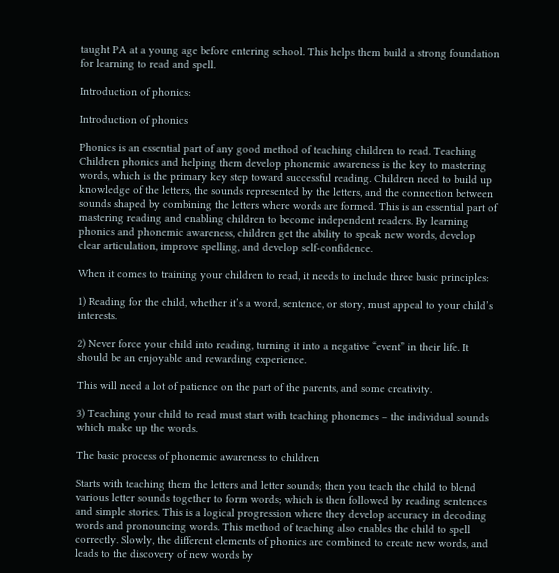taught PA at a young age before entering school. This helps them build a strong foundation for learning to read and spell.

Introduction of phonics:

Introduction of phonics

Phonics is an essential part of any good method of teaching children to read. Teaching Children phonics and helping them develop phonemic awareness is the key to mastering words, which is the primary key step toward successful reading. Children need to build up knowledge of the letters, the sounds represented by the letters, and the connection between sounds shaped by combining the letters where words are formed. This is an essential part of mastering reading and enabling children to become independent readers. By learning phonics and phonemic awareness, children get the ability to speak new words, develop clear articulation, improve spelling, and develop self-confidence.

When it comes to training your children to read, it needs to include three basic principles:

1) Reading for the child, whether it’s a word, sentence, or story, must appeal to your child’s interests.

2) Never force your child into reading, turning it into a negative “event” in their life. It should be an enjoyable and rewarding experience.

This will need a lot of patience on the part of the parents, and some creativity.

3) Teaching your child to read must start with teaching phonemes – the individual sounds which make up the words.

The basic process of phonemic awareness to children

Starts with teaching them the letters and letter sounds; then you teach the child to blend various letter sounds together to form words; which is then followed by reading sentences and simple stories. This is a logical progression where they develop accuracy in decoding words and pronouncing words. This method of teaching also enables the child to spell correctly. Slowly, the different elements of phonics are combined to create new words, and leads to the discovery of new words by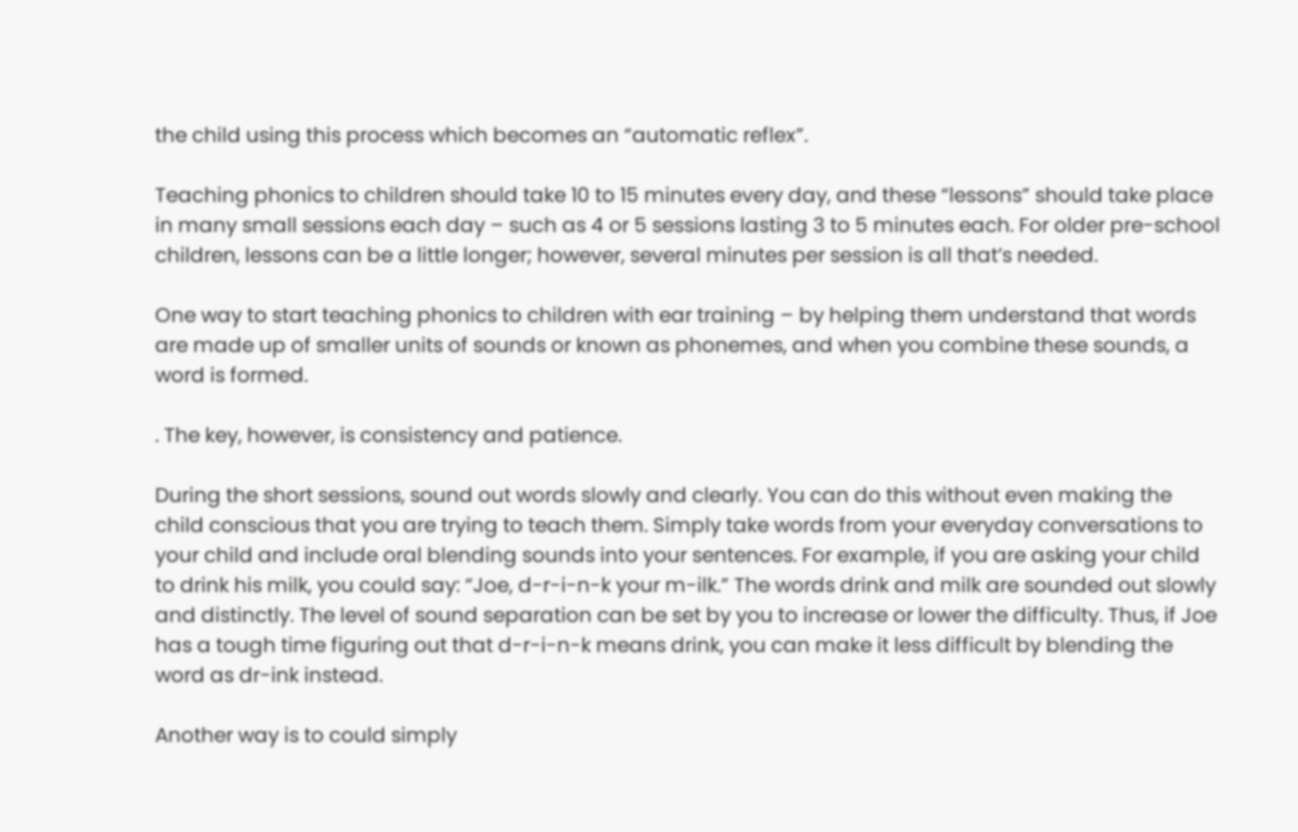the child using this process which becomes an “automatic reflex”.

Teaching phonics to children should take 10 to 15 minutes every day, and these “lessons” should take place in many small sessions each day – such as 4 or 5 sessions lasting 3 to 5 minutes each. For older pre-school children, lessons can be a little longer; however, several minutes per session is all that’s needed.

One way to start teaching phonics to children with ear training – by helping them understand that words are made up of smaller units of sounds or known as phonemes, and when you combine these sounds, a word is formed.

. The key, however, is consistency and patience.

During the short sessions, sound out words slowly and clearly. You can do this without even making the child conscious that you are trying to teach them. Simply take words from your everyday conversations to your child and include oral blending sounds into your sentences. For example, if you are asking your child to drink his milk, you could say: “Joe, d-r-i-n-k your m-ilk.” The words drink and milk are sounded out slowly and distinctly. The level of sound separation can be set by you to increase or lower the difficulty. Thus, if Joe has a tough time figuring out that d-r-i-n-k means drink, you can make it less difficult by blending the word as dr-ink instead.

Another way is to could simply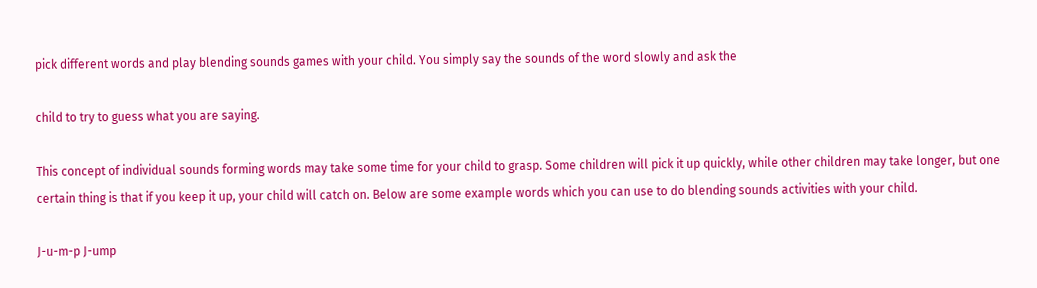pick different words and play blending sounds games with your child. You simply say the sounds of the word slowly and ask the

child to try to guess what you are saying.

This concept of individual sounds forming words may take some time for your child to grasp. Some children will pick it up quickly, while other children may take longer, but one certain thing is that if you keep it up, your child will catch on. Below are some example words which you can use to do blending sounds activities with your child.

J-u-m-p J-ump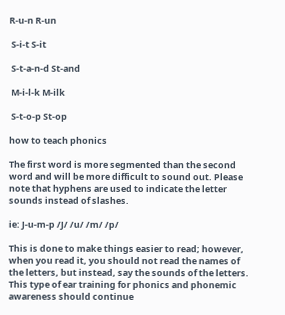R-u-n R-un

 S-i-t S-it

 S-t-a-n-d St-and

 M-i-l-k M-ilk

 S-t-o-p St-op

how to teach phonics

The first word is more segmented than the second word and will be more difficult to sound out. Please note that hyphens are used to indicate the letter sounds instead of slashes.

ie: J-u-m-p /J/ /u/ /m/ /p/

This is done to make things easier to read; however, when you read it, you should not read the names of the letters, but instead, say the sounds of the letters. This type of ear training for phonics and phonemic awareness should continue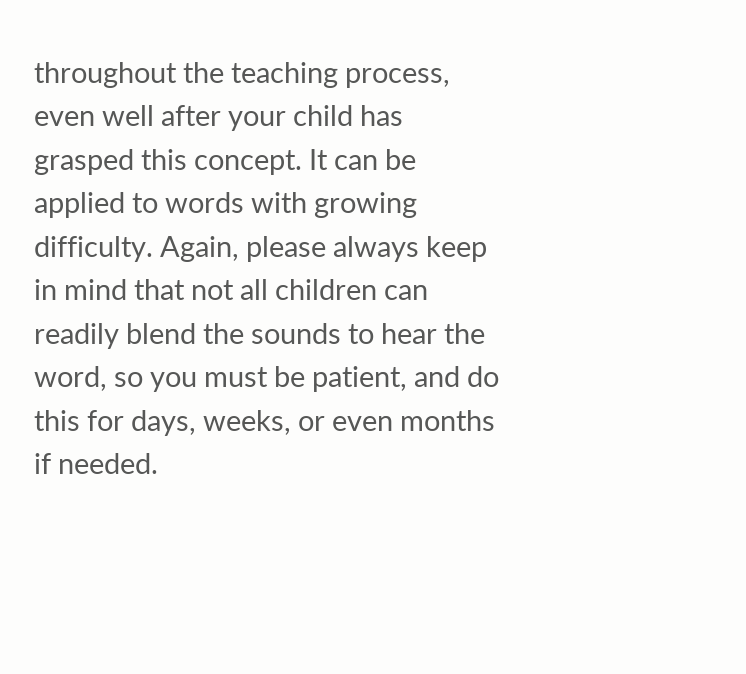throughout the teaching process, even well after your child has grasped this concept. It can be applied to words with growing difficulty. Again, please always keep in mind that not all children can readily blend the sounds to hear the word, so you must be patient, and do this for days, weeks, or even months if needed.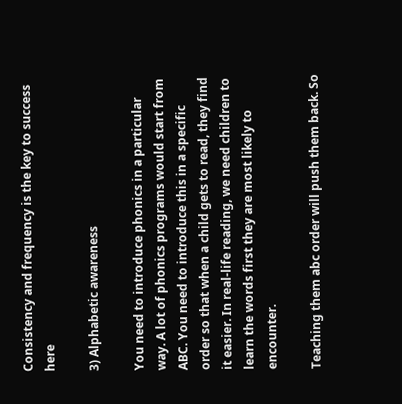Consistency and frequency is the key to success here

3) Alphabetic awareness

You need to introduce phonics in a particular way. A lot of phonics programs would start from ABC. You need to introduce this in a specific order so that when a child gets to read, they find it easier. In real-life reading, we need children to learn the words first they are most likely to encounter.

Teaching them abc order will push them back. So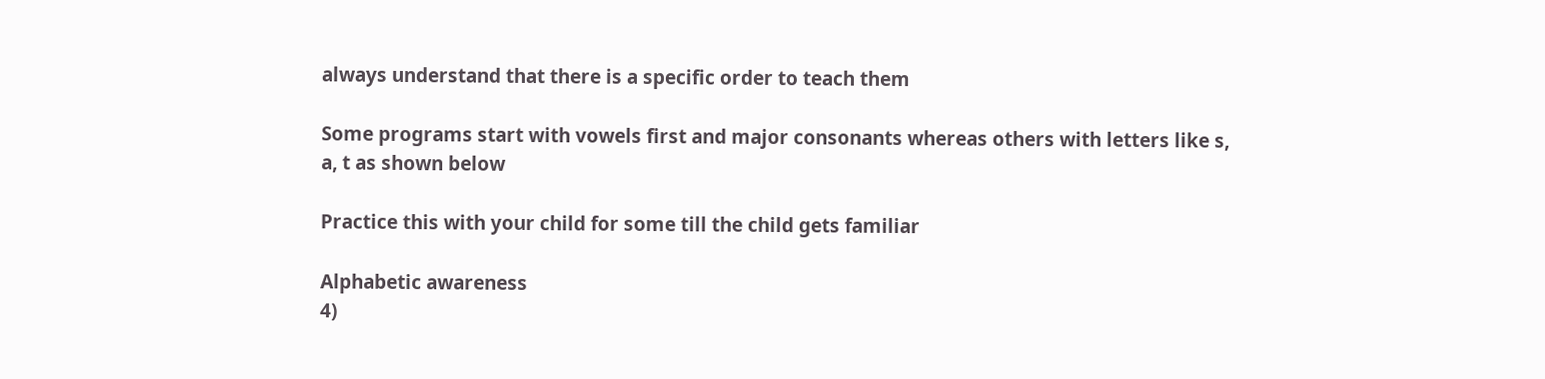always understand that there is a specific order to teach them

Some programs start with vowels first and major consonants whereas others with letters like s, a, t as shown below

Practice this with your child for some till the child gets familiar

Alphabetic awareness
4)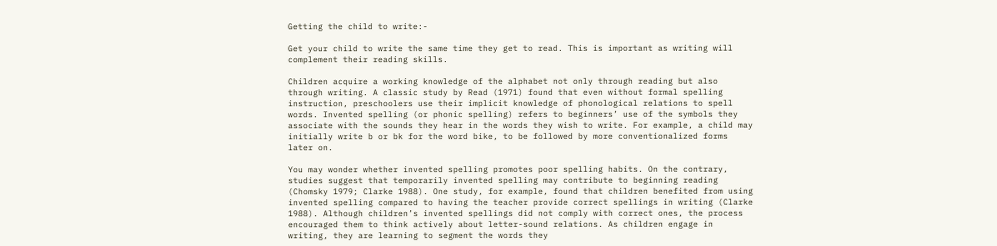Getting the child to write:-

Get your child to write the same time they get to read. This is important as writing will complement their reading skills.

Children acquire a working knowledge of the alphabet not only through reading but also through writing. A classic study by Read (1971) found that even without formal spelling instruction, preschoolers use their implicit knowledge of phonological relations to spell words. Invented spelling (or phonic spelling) refers to beginners’ use of the symbols they associate with the sounds they hear in the words they wish to write. For example, a child may initially write b or bk for the word bike, to be followed by more conventionalized forms later on.

You may wonder whether invented spelling promotes poor spelling habits. On the contrary, studies suggest that temporarily invented spelling may contribute to beginning reading (Chomsky 1979; Clarke 1988). One study, for example, found that children benefited from using invented spelling compared to having the teacher provide correct spellings in writing (Clarke 1988). Although children’s invented spellings did not comply with correct ones, the process encouraged them to think actively about letter-sound relations. As children engage in writing, they are learning to segment the words they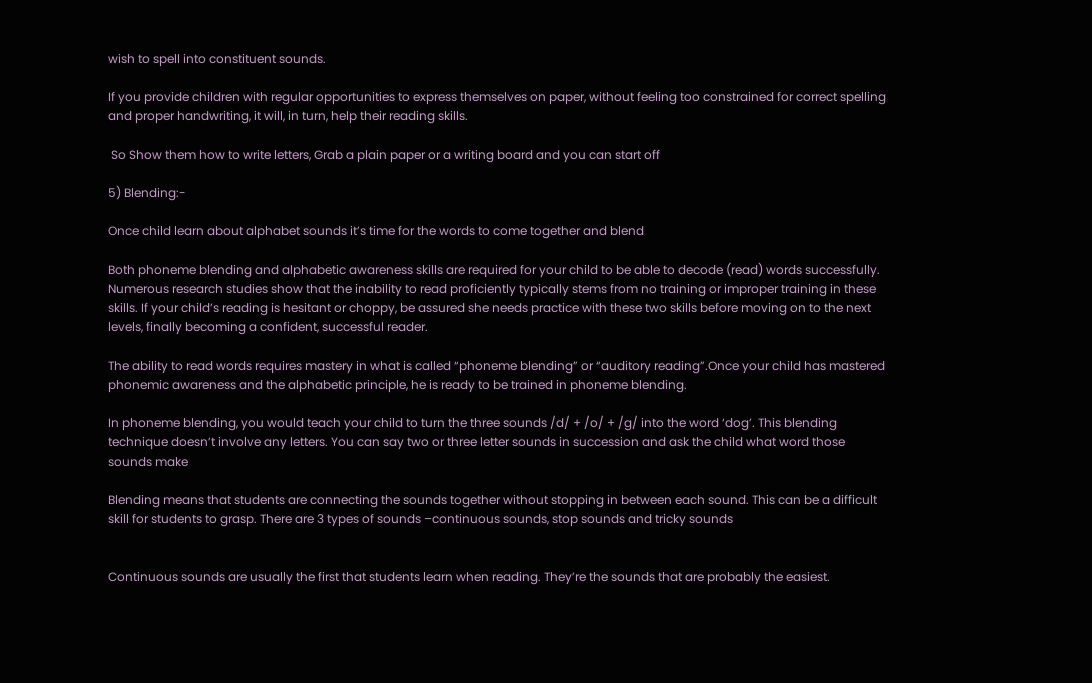wish to spell into constituent sounds.

If you provide children with regular opportunities to express themselves on paper, without feeling too constrained for correct spelling and proper handwriting, it will, in turn, help their reading skills.

 So Show them how to write letters, Grab a plain paper or a writing board and you can start off

5) Blending:-

Once child learn about alphabet sounds it’s time for the words to come together and blend

Both phoneme blending and alphabetic awareness skills are required for your child to be able to decode (read) words successfully. Numerous research studies show that the inability to read proficiently typically stems from no training or improper training in these skills. If your child’s reading is hesitant or choppy, be assured she needs practice with these two skills before moving on to the next levels, finally becoming a confident, successful reader.

The ability to read words requires mastery in what is called “phoneme blending” or “auditory reading”.Once your child has mastered phonemic awareness and the alphabetic principle, he is ready to be trained in phoneme blending.

In phoneme blending, you would teach your child to turn the three sounds /d/ + /o/ + /g/ into the word ‘dog’. This blending technique doesn’t involve any letters. You can say two or three letter sounds in succession and ask the child what word those sounds make

Blending means that students are connecting the sounds together without stopping in between each sound. This can be a difficult skill for students to grasp. There are 3 types of sounds –continuous sounds, stop sounds and tricky sounds


Continuous sounds are usually the first that students learn when reading. They’re the sounds that are probably the easiest.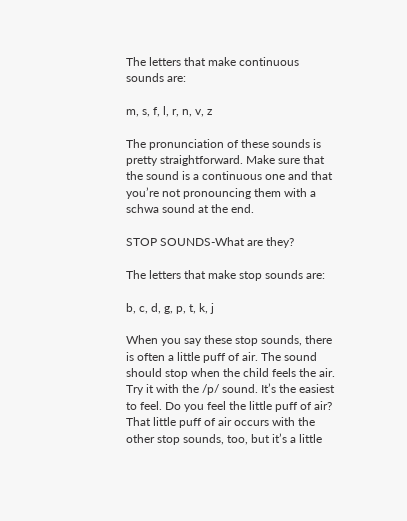The letters that make continuous sounds are:

m, s, f, l, r, n, v, z

The pronunciation of these sounds is pretty straightforward. Make sure that the sound is a continuous one and that you’re not pronouncing them with a schwa sound at the end.

STOP SOUNDS-What are they?

The letters that make stop sounds are:

b, c, d, g, p, t, k, j

When you say these stop sounds, there is often a little puff of air. The sound should stop when the child feels the air. Try it with the /p/ sound. It’s the easiest to feel. Do you feel the little puff of air? That little puff of air occurs with the other stop sounds, too, but it’s a little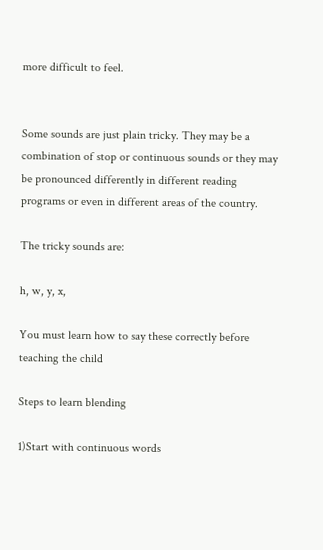more difficult to feel.


Some sounds are just plain tricky. They may be a combination of stop or continuous sounds or they may be pronounced differently in different reading programs or even in different areas of the country.

The tricky sounds are:

h, w, y, x,

You must learn how to say these correctly before teaching the child

Steps to learn blending

1)Start with continuous words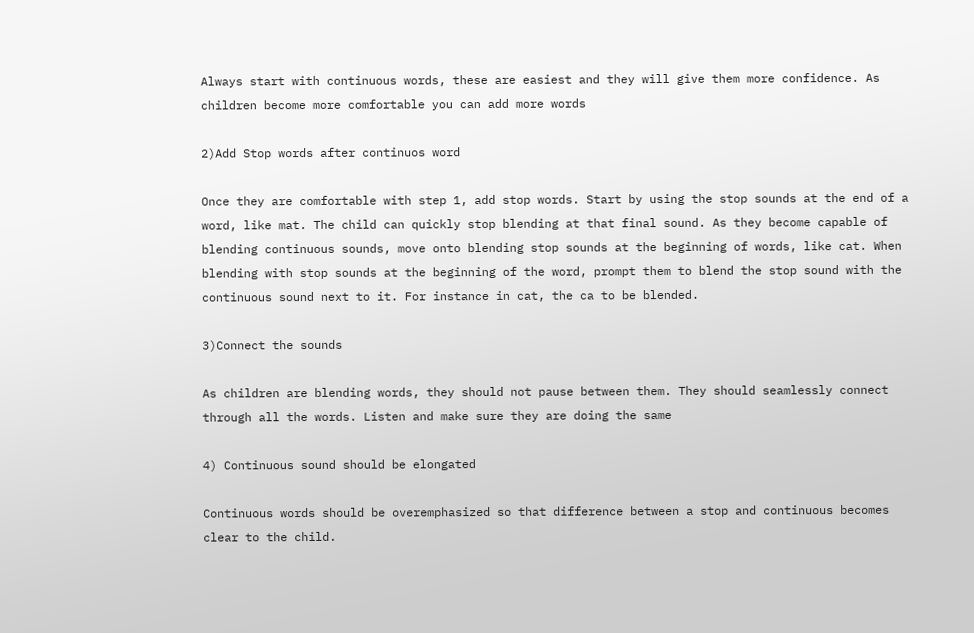Always start with continuous words, these are easiest and they will give them more confidence. As children become more comfortable you can add more words

2)Add Stop words after continuos word

Once they are comfortable with step 1, add stop words. Start by using the stop sounds at the end of a word, like mat. The child can quickly stop blending at that final sound. As they become capable of blending continuous sounds, move onto blending stop sounds at the beginning of words, like cat. When blending with stop sounds at the beginning of the word, prompt them to blend the stop sound with the continuous sound next to it. For instance in cat, the ca to be blended.

3)Connect the sounds

As children are blending words, they should not pause between them. They should seamlessly connect through all the words. Listen and make sure they are doing the same

4) Continuous sound should be elongated

Continuous words should be overemphasized so that difference between a stop and continuous becomes clear to the child.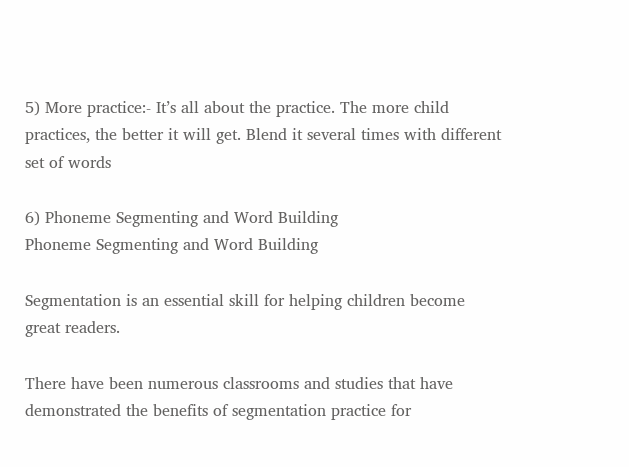5) More practice:- It’s all about the practice. The more child practices, the better it will get. Blend it several times with different set of words

6) Phoneme Segmenting and Word Building
Phoneme Segmenting and Word Building

Segmentation is an essential skill for helping children become great readers.

There have been numerous classrooms and studies that have demonstrated the benefits of segmentation practice for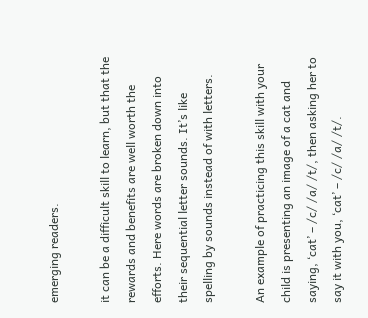emerging readers.

it can be a difficult skill to learn, but that the rewards and benefits are well worth the efforts. Here words are broken down into their sequential letter sounds. It’s like spelling by sounds instead of with letters.

An example of practicing this skill with your child is presenting an image of a cat and saying, ‘cat’ – /c/ /a/ /t/, then asking her to say it with you, ‘cat’ – /c/ /a/ /t/.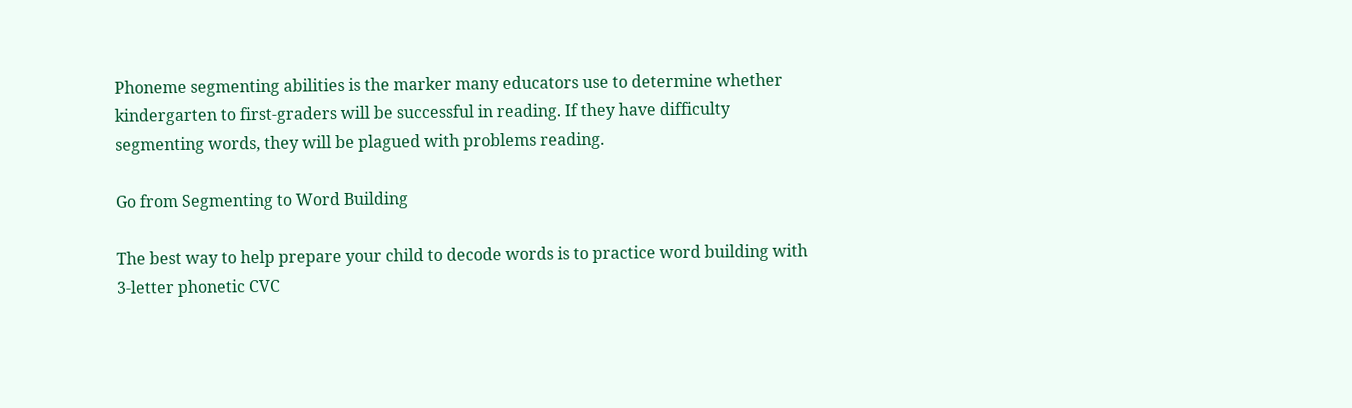Phoneme segmenting abilities is the marker many educators use to determine whether kindergarten to first-graders will be successful in reading. If they have difficulty segmenting words, they will be plagued with problems reading.

Go from Segmenting to Word Building

The best way to help prepare your child to decode words is to practice word building with 3-letter phonetic CVC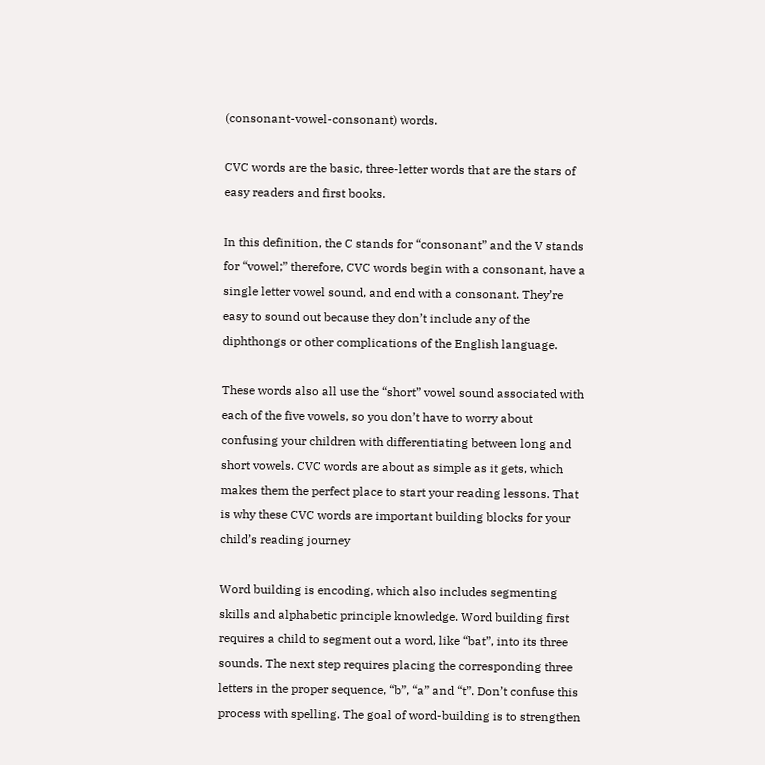(consonant-vowel-consonant) words.

CVC words are the basic, three-letter words that are the stars of easy readers and first books.

In this definition, the C stands for “consonant” and the V stands for “vowel;” therefore, CVC words begin with a consonant, have a single letter vowel sound, and end with a consonant. They’re easy to sound out because they don’t include any of the diphthongs or other complications of the English language.

These words also all use the “short” vowel sound associated with each of the five vowels, so you don’t have to worry about confusing your children with differentiating between long and short vowels. CVC words are about as simple as it gets, which makes them the perfect place to start your reading lessons. That is why these CVC words are important building blocks for your child’s reading journey

Word building is encoding, which also includes segmenting skills and alphabetic principle knowledge. Word building first requires a child to segment out a word, like “bat”, into its three sounds. The next step requires placing the corresponding three letters in the proper sequence, “b”, “a” and “t”. Don’t confuse this process with spelling. The goal of word-building is to strengthen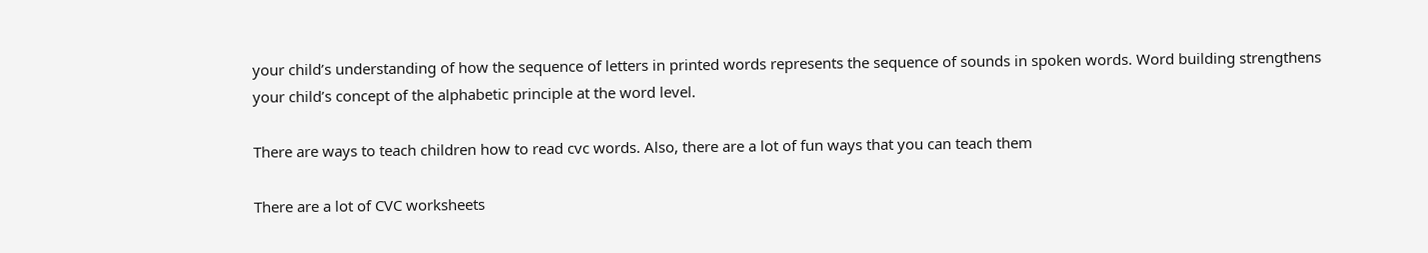your child’s understanding of how the sequence of letters in printed words represents the sequence of sounds in spoken words. Word building strengthens your child’s concept of the alphabetic principle at the word level.

There are ways to teach children how to read cvc words. Also, there are a lot of fun ways that you can teach them

There are a lot of CVC worksheets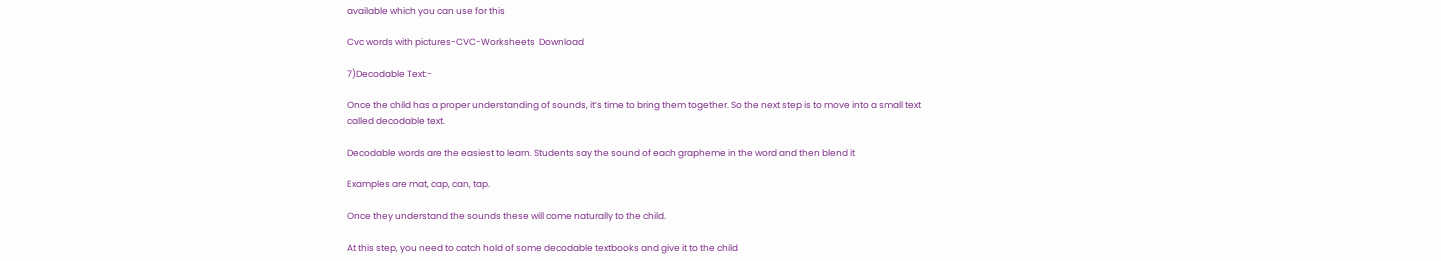available which you can use for this

Cvc words with pictures-CVC-Worksheets  Download

7)Decodable Text:-

Once the child has a proper understanding of sounds, it’s time to bring them together. So the next step is to move into a small text called decodable text.

Decodable words are the easiest to learn. Students say the sound of each grapheme in the word and then blend it

Examples are mat, cap, can, tap.

Once they understand the sounds these will come naturally to the child.

At this step, you need to catch hold of some decodable textbooks and give it to the child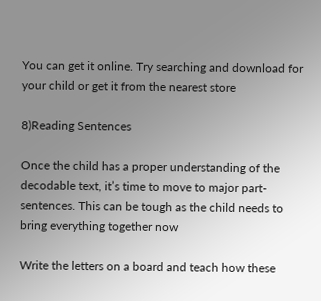You can get it online. Try searching and download for your child or get it from the nearest store

8)Reading Sentences

Once the child has a proper understanding of the decodable text, it’s time to move to major part-sentences. This can be tough as the child needs to bring everything together now

Write the letters on a board and teach how these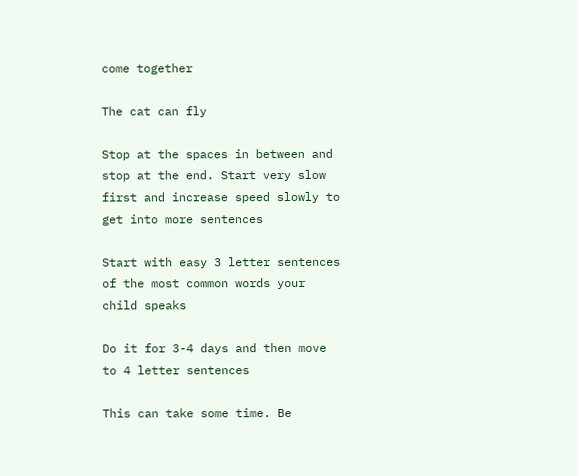come together

The cat can fly

Stop at the spaces in between and stop at the end. Start very slow first and increase speed slowly to get into more sentences

Start with easy 3 letter sentences of the most common words your child speaks

Do it for 3-4 days and then move to 4 letter sentences

This can take some time. Be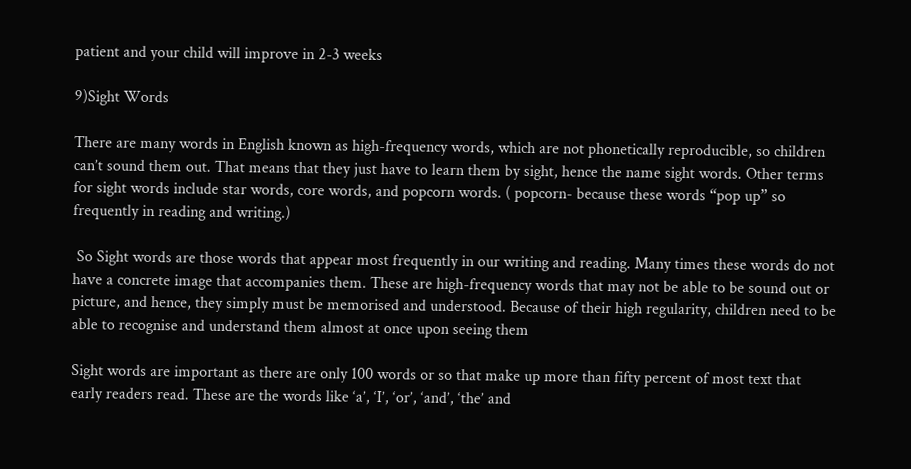patient and your child will improve in 2-3 weeks

9)Sight Words

There are many words in English known as high-frequency words, which are not phonetically reproducible, so children can’t sound them out. That means that they just have to learn them by sight, hence the name sight words. Other terms for sight words include star words, core words, and popcorn words. ( popcorn- because these words “pop up” so frequently in reading and writing.)

 So Sight words are those words that appear most frequently in our writing and reading. Many times these words do not have a concrete image that accompanies them. These are high-frequency words that may not be able to be sound out or picture, and hence, they simply must be memorised and understood. Because of their high regularity, children need to be able to recognise and understand them almost at once upon seeing them

Sight words are important as there are only 100 words or so that make up more than fifty percent of most text that early readers read. These are the words like ‘a’, ‘I’, ‘or’, ‘and’, ‘the’ and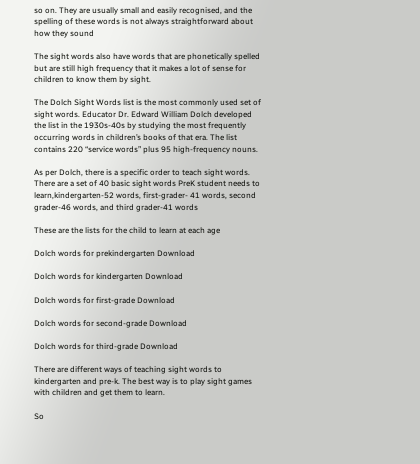so on. They are usually small and easily recognised, and the spelling of these words is not always straightforward about how they sound

The sight words also have words that are phonetically spelled but are still high frequency that it makes a lot of sense for children to know them by sight.

The Dolch Sight Words list is the most commonly used set of sight words. Educator Dr. Edward William Dolch developed the list in the 1930s-40s by studying the most frequently occurring words in children’s books of that era. The list contains 220 “service words” plus 95 high-frequency nouns.

As per Dolch, there is a specific order to teach sight words. There are a set of 40 basic sight words PreK student needs to learn,kindergarten-52 words, first-grader- 41 words, second grader-46 words, and third grader-41 words

These are the lists for the child to learn at each age

Dolch words for prekindergarten Download

Dolch words for kindergarten Download

Dolch words for first-grade Download

Dolch words for second-grade Download

Dolch words for third-grade Download

There are different ways of teaching sight words to kindergarten and pre-k. The best way is to play sight games with children and get them to learn.

So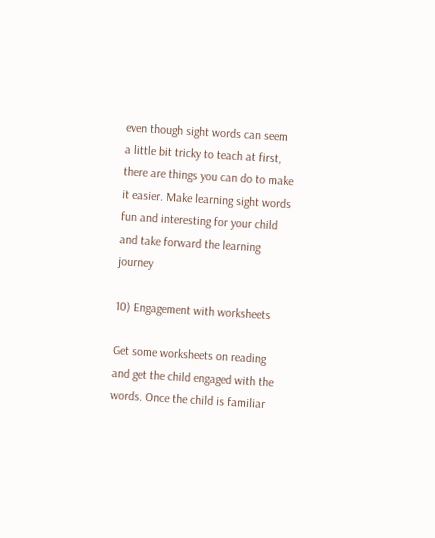even though sight words can seem a little bit tricky to teach at first, there are things you can do to make it easier. Make learning sight words fun and interesting for your child and take forward the learning journey

10) Engagement with worksheets

Get some worksheets on reading and get the child engaged with the words. Once the child is familiar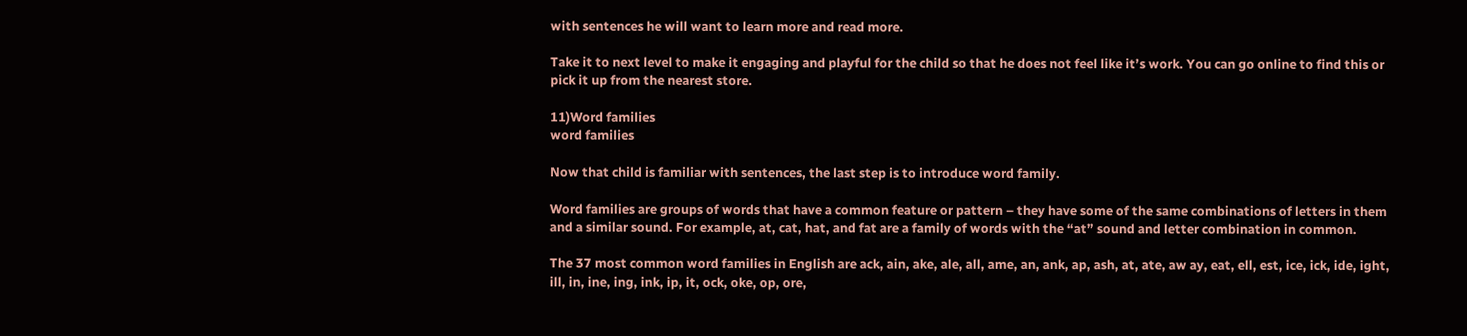with sentences he will want to learn more and read more.

Take it to next level to make it engaging and playful for the child so that he does not feel like it’s work. You can go online to find this or pick it up from the nearest store.

11)Word families
word families

Now that child is familiar with sentences, the last step is to introduce word family.

Word families are groups of words that have a common feature or pattern – they have some of the same combinations of letters in them and a similar sound. For example, at, cat, hat, and fat are a family of words with the “at” sound and letter combination in common.

The 37 most common word families in English are ack, ain, ake, ale, all, ame, an, ank, ap, ash, at, ate, aw ay, eat, ell, est, ice, ick, ide, ight, ill, in, ine, ing, ink, ip, it, ock, oke, op, ore,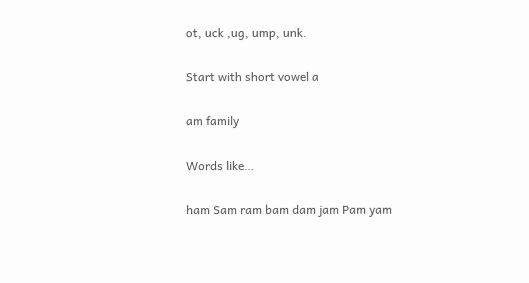ot, uck ,ug, ump, unk.

Start with short vowel a

am family

Words like…

ham Sam ram bam dam jam Pam yam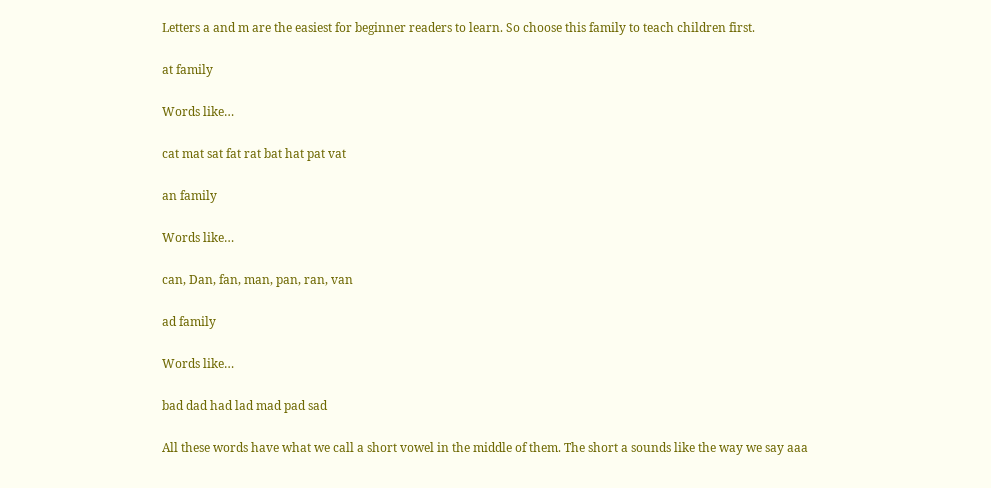Letters a and m are the easiest for beginner readers to learn. So choose this family to teach children first.

at family

Words like…

cat mat sat fat rat bat hat pat vat

an family

Words like…

can, Dan, fan, man, pan, ran, van

ad family

Words like…

bad dad had lad mad pad sad

All these words have what we call a short vowel in the middle of them. The short a sounds like the way we say aaa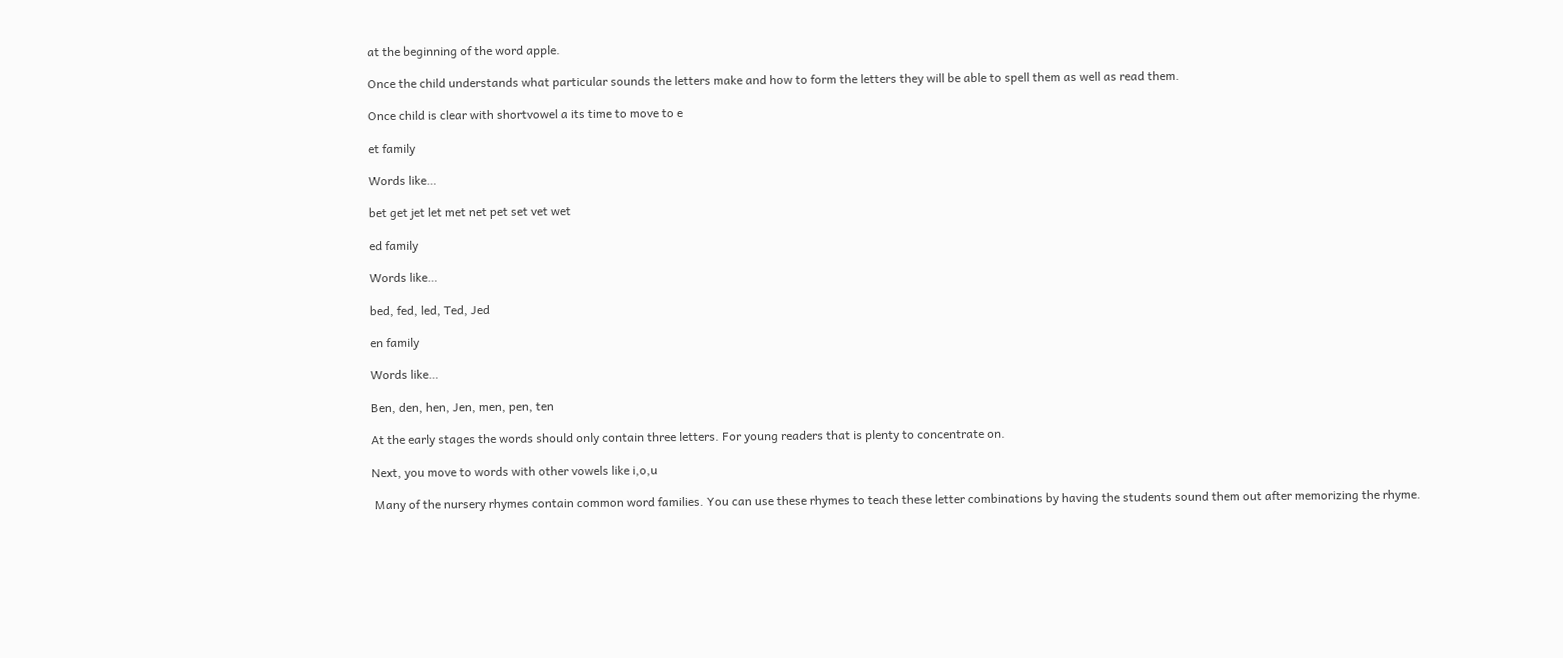at the beginning of the word apple.

Once the child understands what particular sounds the letters make and how to form the letters they will be able to spell them as well as read them.

Once child is clear with shortvowel a its time to move to e

et family

Words like…

bet get jet let met net pet set vet wet

ed family

Words like…

bed, fed, led, Ted, Jed

en family

Words like…

Ben, den, hen, Jen, men, pen, ten

At the early stages the words should only contain three letters. For young readers that is plenty to concentrate on.

Next, you move to words with other vowels like i,o,u

 Many of the nursery rhymes contain common word families. You can use these rhymes to teach these letter combinations by having the students sound them out after memorizing the rhyme.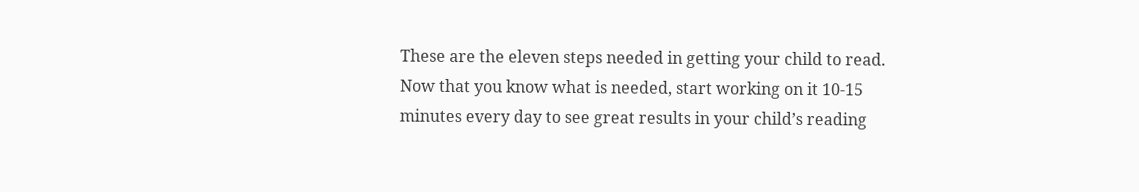These are the eleven steps needed in getting your child to read. Now that you know what is needed, start working on it 10-15 minutes every day to see great results in your child’s reading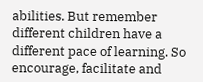abilities. But remember different children have a different pace of learning. So encourage, facilitate and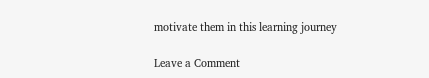motivate them in this learning journey

Leave a Comment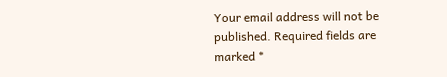Your email address will not be published. Required fields are marked *